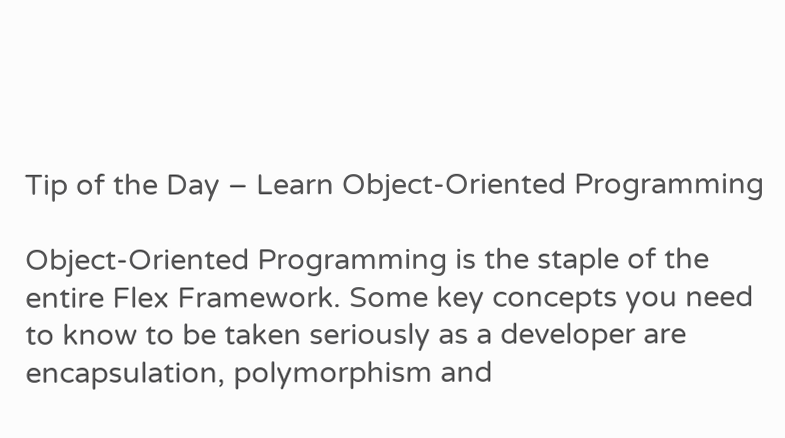Tip of the Day – Learn Object-Oriented Programming

Object-Oriented Programming is the staple of the entire Flex Framework. Some key concepts you need to know to be taken seriously as a developer are encapsulation, polymorphism and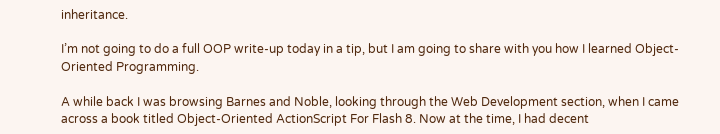inheritance.

I’m not going to do a full OOP write-up today in a tip, but I am going to share with you how I learned Object-Oriented Programming.

A while back I was browsing Barnes and Noble, looking through the Web Development section, when I came across a book titled Object-Oriented ActionScript For Flash 8. Now at the time, I had decent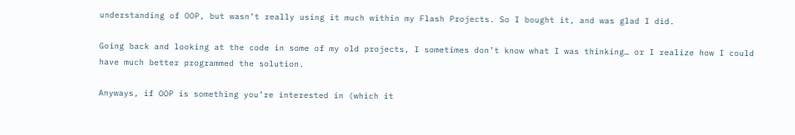understanding of OOP, but wasn’t really using it much within my Flash Projects. So I bought it, and was glad I did.

Going back and looking at the code in some of my old projects, I sometimes don’t know what I was thinking… or I realize how I could have much better programmed the solution.

Anyways, if OOP is something you’re interested in (which it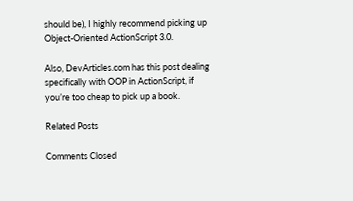should be), I highly recommend picking up Object-Oriented ActionScript 3.0.

Also, DevArticles.com has this post dealing specifically with OOP in ActionScript, if you’re too cheap to pick up a book.

Related Posts

Comments Closed